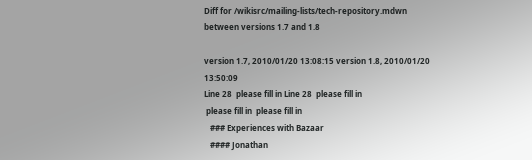Diff for /wikisrc/mailing-lists/tech-repository.mdwn between versions 1.7 and 1.8

version 1.7, 2010/01/20 13:08:15 version 1.8, 2010/01/20 13:50:09
Line 28  please fill in Line 28  please fill in
 please fill in  please fill in
   ### Experiences with Bazaar
   #### Jonathan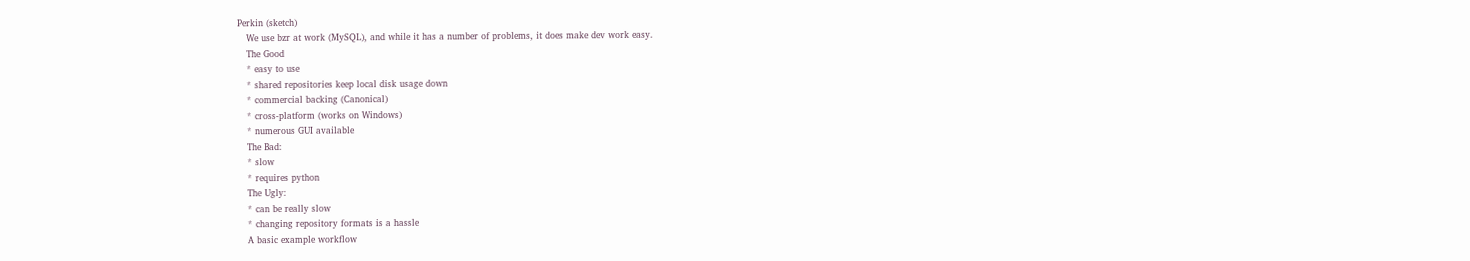Perkin (sketch)
   We use bzr at work (MySQL), and while it has a number of problems, it does make dev work easy.
   The Good
   * easy to use
   * shared repositories keep local disk usage down
   * commercial backing (Canonical)
   * cross-platform (works on Windows)
   * numerous GUI available
   The Bad:
   * slow
   * requires python
   The Ugly:
   * can be really slow
   * changing repository formats is a hassle
   A basic example workflow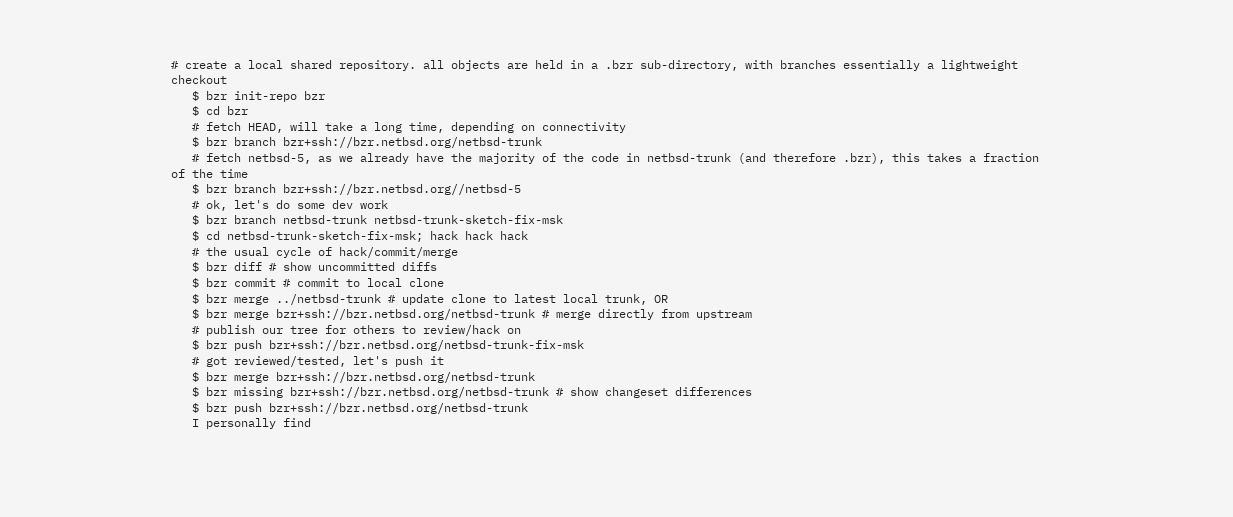# create a local shared repository. all objects are held in a .bzr sub-directory, with branches essentially a lightweight checkout
   $ bzr init-repo bzr
   $ cd bzr
   # fetch HEAD, will take a long time, depending on connectivity
   $ bzr branch bzr+ssh://bzr.netbsd.org/netbsd-trunk
   # fetch netbsd-5, as we already have the majority of the code in netbsd-trunk (and therefore .bzr), this takes a fraction of the time
   $ bzr branch bzr+ssh://bzr.netbsd.org//netbsd-5
   # ok, let's do some dev work
   $ bzr branch netbsd-trunk netbsd-trunk-sketch-fix-msk
   $ cd netbsd-trunk-sketch-fix-msk; hack hack hack
   # the usual cycle of hack/commit/merge
   $ bzr diff # show uncommitted diffs
   $ bzr commit # commit to local clone
   $ bzr merge ../netbsd-trunk # update clone to latest local trunk, OR
   $ bzr merge bzr+ssh://bzr.netbsd.org/netbsd-trunk # merge directly from upstream
   # publish our tree for others to review/hack on
   $ bzr push bzr+ssh://bzr.netbsd.org/netbsd-trunk-fix-msk
   # got reviewed/tested, let's push it
   $ bzr merge bzr+ssh://bzr.netbsd.org/netbsd-trunk
   $ bzr missing bzr+ssh://bzr.netbsd.org/netbsd-trunk # show changeset differences
   $ bzr push bzr+ssh://bzr.netbsd.org/netbsd-trunk
   I personally find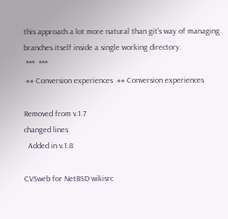this approach a lot more natural than git's way of managing branches itself inside a single working directory.
 ***  ***
 ## Conversion experiences  ## Conversion experiences

Removed from v.1.7
changed lines
  Added in v.1.8

CVSweb for NetBSD wikisrc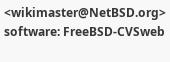<wikimaster@NetBSD.org> software: FreeBSD-CVSweb